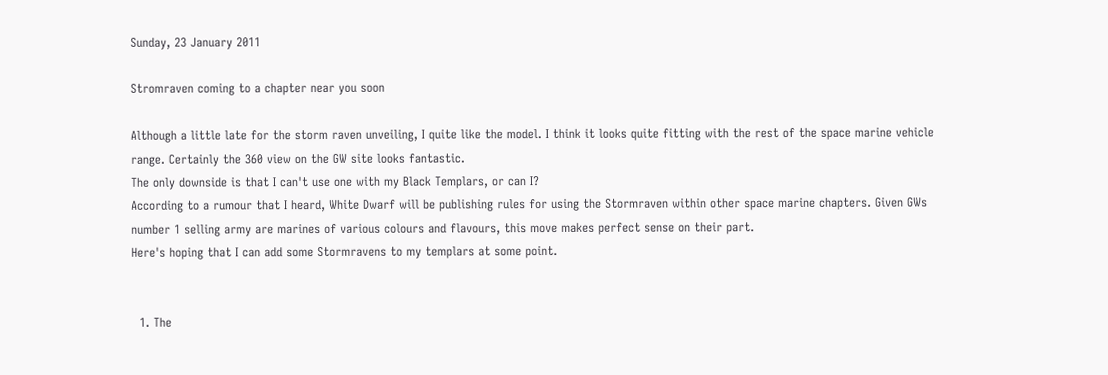Sunday, 23 January 2011

Stromraven coming to a chapter near you soon

Although a little late for the storm raven unveiling, I quite like the model. I think it looks quite fitting with the rest of the space marine vehicle range. Certainly the 360 view on the GW site looks fantastic.
The only downside is that I can't use one with my Black Templars, or can I?
According to a rumour that I heard, White Dwarf will be publishing rules for using the Stormraven within other space marine chapters. Given GWs number 1 selling army are marines of various colours and flavours, this move makes perfect sense on their part.
Here's hoping that I can add some Stormravens to my templars at some point.


  1. The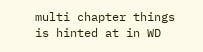multi chapter things is hinted at in WD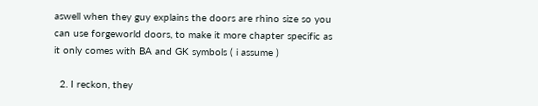aswell when they guy explains the doors are rhino size so you can use forgeworld doors, to make it more chapter specific as it only comes with BA and GK symbols ( i assume )

  2. I reckon, they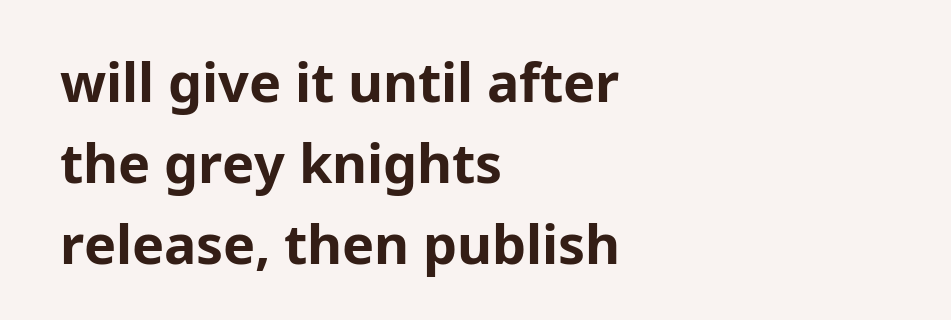will give it until after the grey knights release, then publish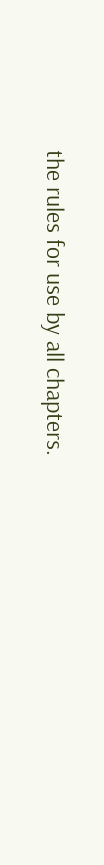the rules for use by all chapters.